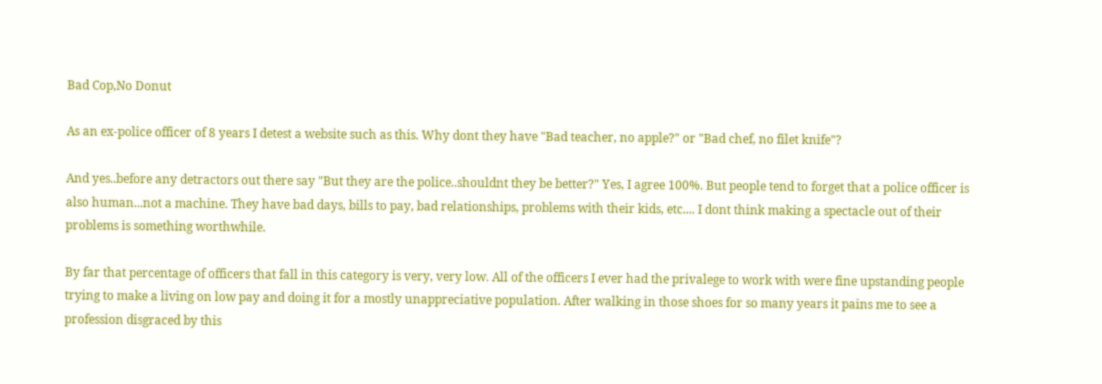Bad Cop,No Donut

As an ex-police officer of 8 years I detest a website such as this. Why dont they have "Bad teacher, no apple?" or "Bad chef, no filet knife"?

And yes..before any detractors out there say "But they are the police..shouldnt they be better?" Yes, I agree 100%. But people tend to forget that a police officer is also human...not a machine. They have bad days, bills to pay, bad relationships, problems with their kids, etc.... I dont think making a spectacle out of their problems is something worthwhile.

By far that percentage of officers that fall in this category is very, very low. All of the officers I ever had the privalege to work with were fine upstanding people trying to make a living on low pay and doing it for a mostly unappreciative population. After walking in those shoes for so many years it pains me to see a profession disgraced by this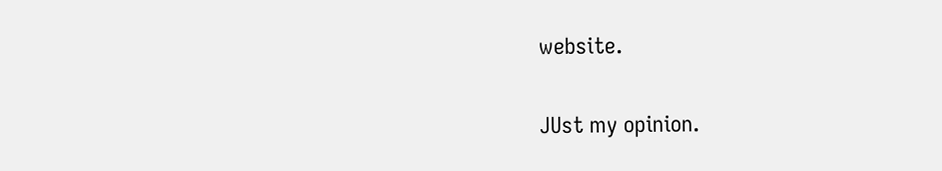website.

JUst my opinion.